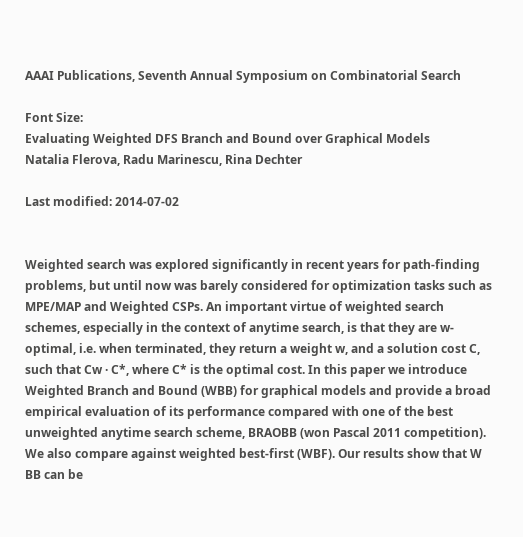AAAI Publications, Seventh Annual Symposium on Combinatorial Search

Font Size:
Evaluating Weighted DFS Branch and Bound over Graphical Models
Natalia Flerova, Radu Marinescu, Rina Dechter

Last modified: 2014-07-02


Weighted search was explored significantly in recent years for path-finding problems, but until now was barely considered for optimization tasks such as MPE/MAP and Weighted CSPs. An important virtue of weighted search schemes, especially in the context of anytime search, is that they are w-optimal, i.e. when terminated, they return a weight w, and a solution cost C, such that Cw · C*, where C* is the optimal cost. In this paper we introduce Weighted Branch and Bound (WBB) for graphical models and provide a broad empirical evaluation of its performance compared with one of the best unweighted anytime search scheme, BRAOBB (won Pascal 2011 competition). We also compare against weighted best-first (WBF). Our results show that W BB can be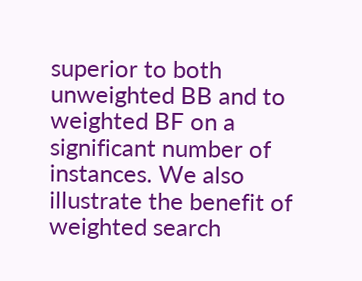superior to both unweighted BB and to weighted BF on a significant number of instances. We also illustrate the benefit of weighted search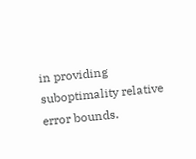in providing suboptimality relative error bounds.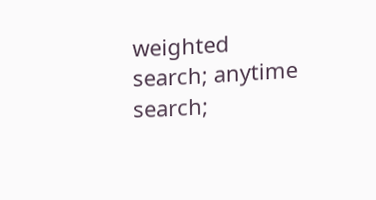weighted search; anytime search;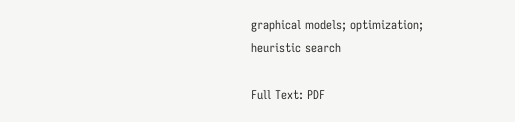graphical models; optimization; heuristic search

Full Text: PDF